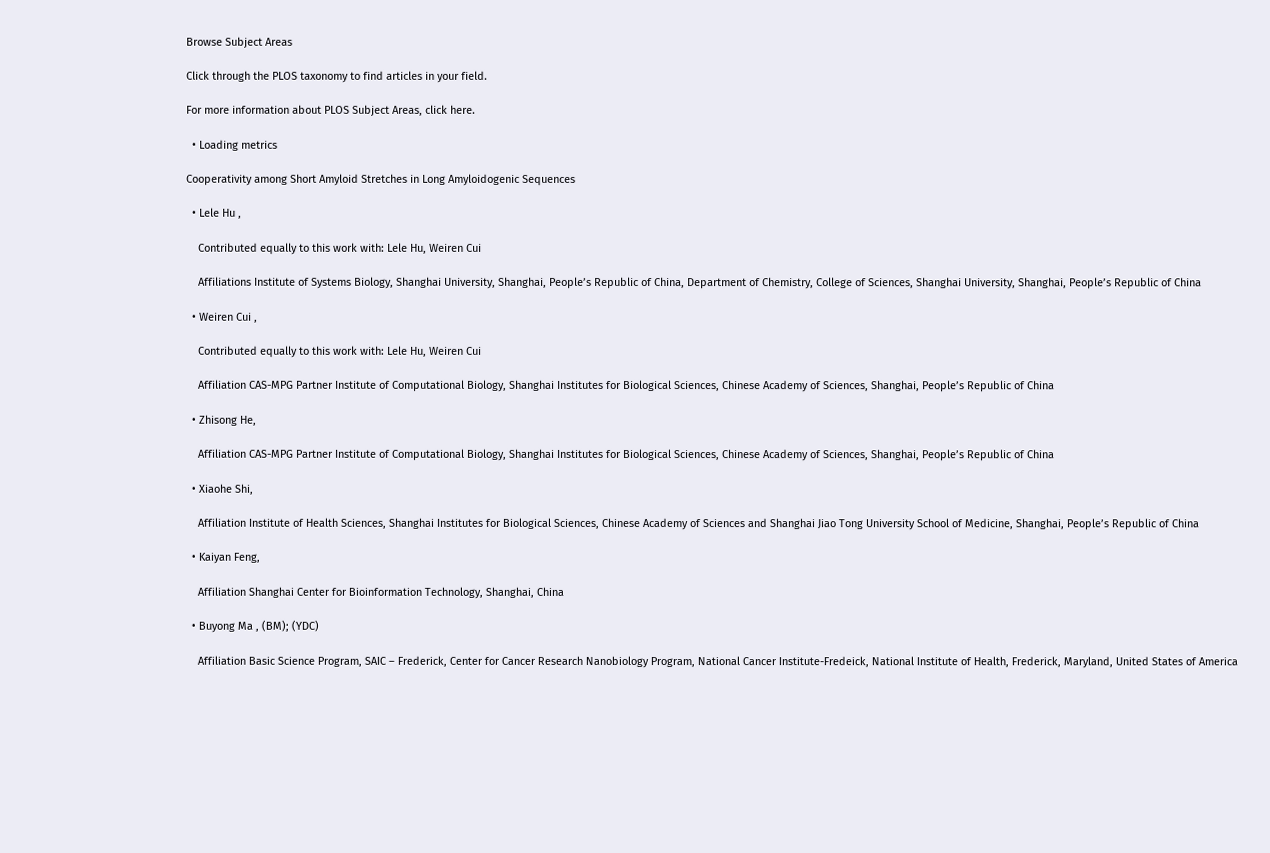Browse Subject Areas

Click through the PLOS taxonomy to find articles in your field.

For more information about PLOS Subject Areas, click here.

  • Loading metrics

Cooperativity among Short Amyloid Stretches in Long Amyloidogenic Sequences

  • Lele Hu ,

    Contributed equally to this work with: Lele Hu, Weiren Cui

    Affiliations Institute of Systems Biology, Shanghai University, Shanghai, People’s Republic of China, Department of Chemistry, College of Sciences, Shanghai University, Shanghai, People’s Republic of China

  • Weiren Cui ,

    Contributed equally to this work with: Lele Hu, Weiren Cui

    Affiliation CAS-MPG Partner Institute of Computational Biology, Shanghai Institutes for Biological Sciences, Chinese Academy of Sciences, Shanghai, People’s Republic of China

  • Zhisong He,

    Affiliation CAS-MPG Partner Institute of Computational Biology, Shanghai Institutes for Biological Sciences, Chinese Academy of Sciences, Shanghai, People’s Republic of China

  • Xiaohe Shi,

    Affiliation Institute of Health Sciences, Shanghai Institutes for Biological Sciences, Chinese Academy of Sciences and Shanghai Jiao Tong University School of Medicine, Shanghai, People’s Republic of China

  • Kaiyan Feng,

    Affiliation Shanghai Center for Bioinformation Technology, Shanghai, China

  • Buyong Ma , (BM); (YDC)

    Affiliation Basic Science Program, SAIC – Frederick, Center for Cancer Research Nanobiology Program, National Cancer Institute-Fredeick, National Institute of Health, Frederick, Maryland, United States of America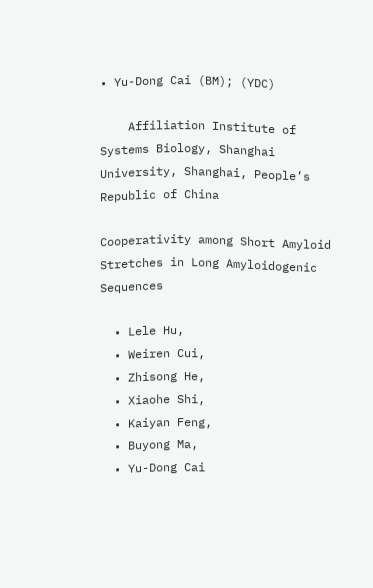• Yu-Dong Cai (BM); (YDC)

    Affiliation Institute of Systems Biology, Shanghai University, Shanghai, People’s Republic of China

Cooperativity among Short Amyloid Stretches in Long Amyloidogenic Sequences

  • Lele Hu,
  • Weiren Cui,
  • Zhisong He,
  • Xiaohe Shi,
  • Kaiyan Feng,
  • Buyong Ma,
  • Yu-Dong Cai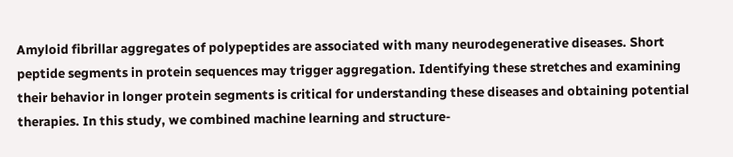Amyloid fibrillar aggregates of polypeptides are associated with many neurodegenerative diseases. Short peptide segments in protein sequences may trigger aggregation. Identifying these stretches and examining their behavior in longer protein segments is critical for understanding these diseases and obtaining potential therapies. In this study, we combined machine learning and structure-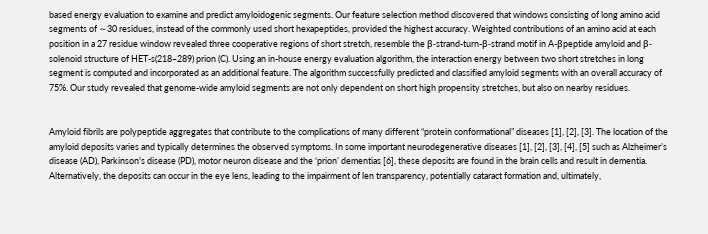based energy evaluation to examine and predict amyloidogenic segments. Our feature selection method discovered that windows consisting of long amino acid segments of ∼30 residues, instead of the commonly used short hexapeptides, provided the highest accuracy. Weighted contributions of an amino acid at each position in a 27 residue window revealed three cooperative regions of short stretch, resemble the β-strand-turn-β-strand motif in A-βpeptide amyloid and β-solenoid structure of HET-s(218–289) prion (C). Using an in-house energy evaluation algorithm, the interaction energy between two short stretches in long segment is computed and incorporated as an additional feature. The algorithm successfully predicted and classified amyloid segments with an overall accuracy of 75%. Our study revealed that genome-wide amyloid segments are not only dependent on short high propensity stretches, but also on nearby residues.


Amyloid fibrils are polypeptide aggregates that contribute to the complications of many different “protein conformational” diseases [1], [2], [3]. The location of the amyloid deposits varies and typically determines the observed symptoms. In some important neurodegenerative diseases [1], [2], [3], [4], [5] such as Alzheimer’s disease (AD), Parkinson's disease (PD), motor neuron disease and the ‘prion’ dementias [6], these deposits are found in the brain cells and result in dementia. Alternatively, the deposits can occur in the eye lens, leading to the impairment of len transparency, potentially cataract formation and, ultimately,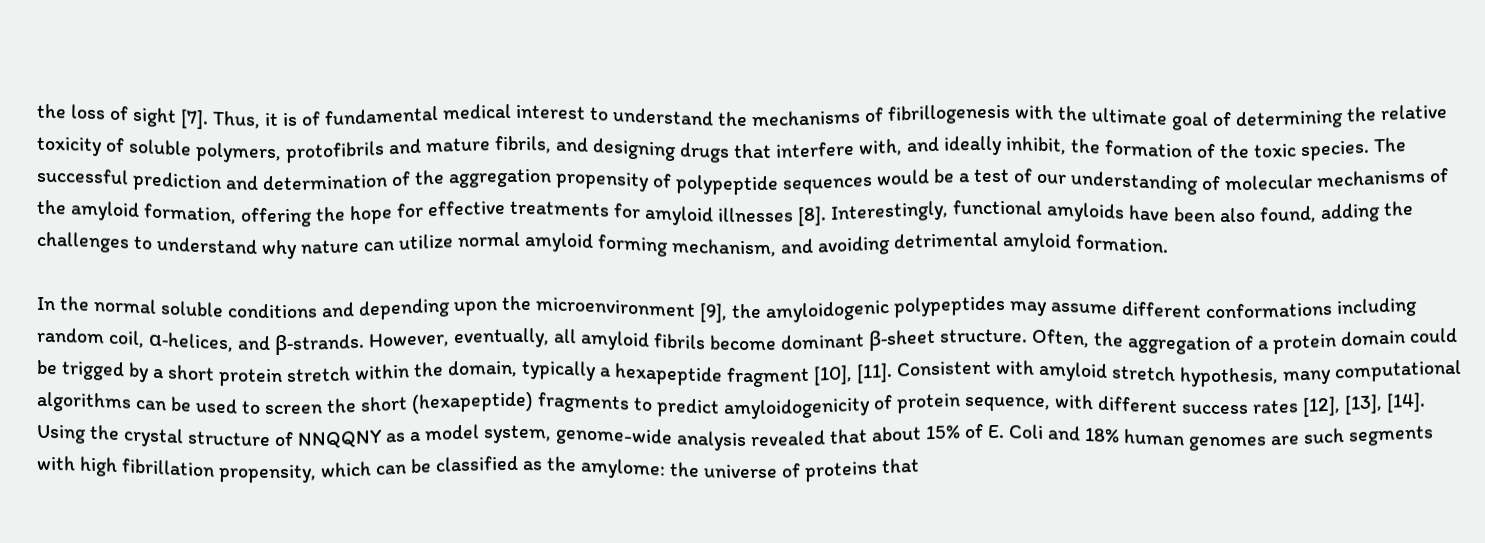the loss of sight [7]. Thus, it is of fundamental medical interest to understand the mechanisms of fibrillogenesis with the ultimate goal of determining the relative toxicity of soluble polymers, protofibrils and mature fibrils, and designing drugs that interfere with, and ideally inhibit, the formation of the toxic species. The successful prediction and determination of the aggregation propensity of polypeptide sequences would be a test of our understanding of molecular mechanisms of the amyloid formation, offering the hope for effective treatments for amyloid illnesses [8]. Interestingly, functional amyloids have been also found, adding the challenges to understand why nature can utilize normal amyloid forming mechanism, and avoiding detrimental amyloid formation.

In the normal soluble conditions and depending upon the microenvironment [9], the amyloidogenic polypeptides may assume different conformations including random coil, α-helices, and β-strands. However, eventually, all amyloid fibrils become dominant β-sheet structure. Often, the aggregation of a protein domain could be trigged by a short protein stretch within the domain, typically a hexapeptide fragment [10], [11]. Consistent with amyloid stretch hypothesis, many computational algorithms can be used to screen the short (hexapeptide) fragments to predict amyloidogenicity of protein sequence, with different success rates [12], [13], [14]. Using the crystal structure of NNQQNY as a model system, genome-wide analysis revealed that about 15% of E. Coli and 18% human genomes are such segments with high fibrillation propensity, which can be classified as the amylome: the universe of proteins that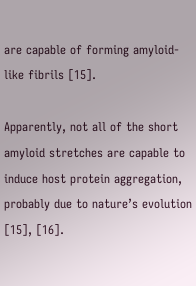are capable of forming amyloid-like fibrils [15].

Apparently, not all of the short amyloid stretches are capable to induce host protein aggregation, probably due to nature’s evolution [15], [16].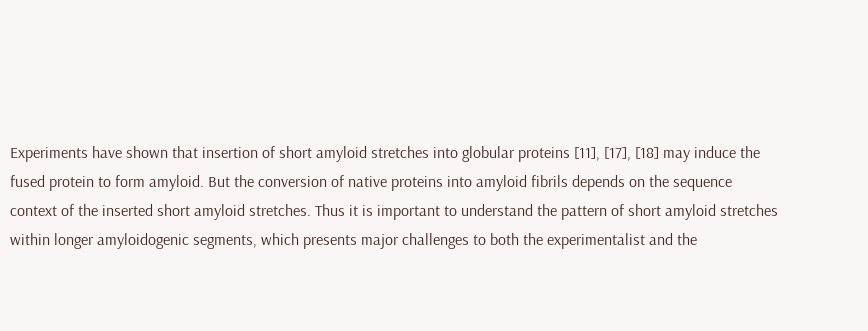Experiments have shown that insertion of short amyloid stretches into globular proteins [11], [17], [18] may induce the fused protein to form amyloid. But the conversion of native proteins into amyloid fibrils depends on the sequence context of the inserted short amyloid stretches. Thus it is important to understand the pattern of short amyloid stretches within longer amyloidogenic segments, which presents major challenges to both the experimentalist and the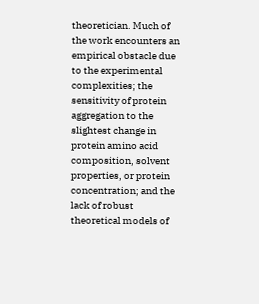theoretician. Much of the work encounters an empirical obstacle due to the experimental complexities; the sensitivity of protein aggregation to the slightest change in protein amino acid composition, solvent properties, or protein concentration; and the lack of robust theoretical models of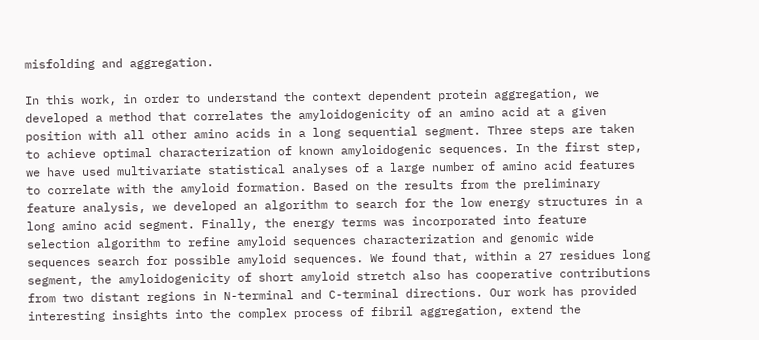misfolding and aggregation.

In this work, in order to understand the context dependent protein aggregation, we developed a method that correlates the amyloidogenicity of an amino acid at a given position with all other amino acids in a long sequential segment. Three steps are taken to achieve optimal characterization of known amyloidogenic sequences. In the first step, we have used multivariate statistical analyses of a large number of amino acid features to correlate with the amyloid formation. Based on the results from the preliminary feature analysis, we developed an algorithm to search for the low energy structures in a long amino acid segment. Finally, the energy terms was incorporated into feature selection algorithm to refine amyloid sequences characterization and genomic wide sequences search for possible amyloid sequences. We found that, within a 27 residues long segment, the amyloidogenicity of short amyloid stretch also has cooperative contributions from two distant regions in N-terminal and C-terminal directions. Our work has provided interesting insights into the complex process of fibril aggregation, extend the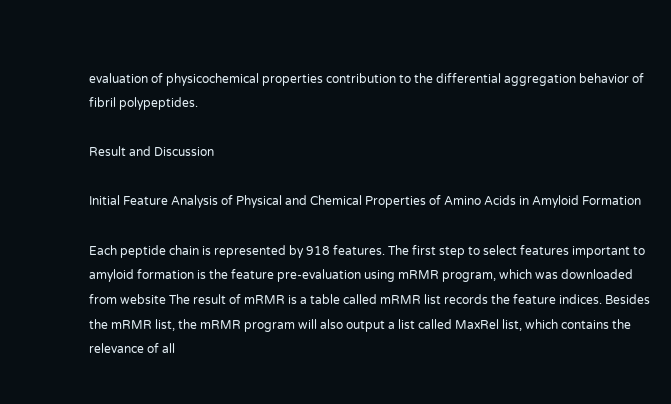evaluation of physicochemical properties contribution to the differential aggregation behavior of fibril polypeptides.

Result and Discussion

Initial Feature Analysis of Physical and Chemical Properties of Amino Acids in Amyloid Formation

Each peptide chain is represented by 918 features. The first step to select features important to amyloid formation is the feature pre-evaluation using mRMR program, which was downloaded from website The result of mRMR is a table called mRMR list records the feature indices. Besides the mRMR list, the mRMR program will also output a list called MaxRel list, which contains the relevance of all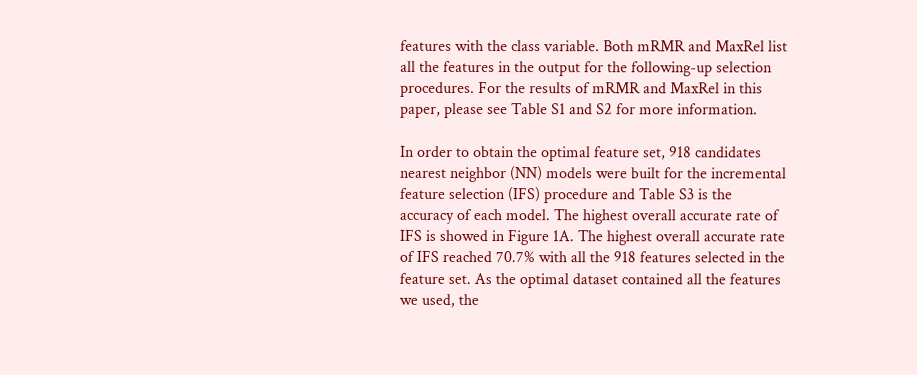features with the class variable. Both mRMR and MaxRel list all the features in the output for the following-up selection procedures. For the results of mRMR and MaxRel in this paper, please see Table S1 and S2 for more information.

In order to obtain the optimal feature set, 918 candidates nearest neighbor (NN) models were built for the incremental feature selection (IFS) procedure and Table S3 is the accuracy of each model. The highest overall accurate rate of IFS is showed in Figure 1A. The highest overall accurate rate of IFS reached 70.7% with all the 918 features selected in the feature set. As the optimal dataset contained all the features we used, the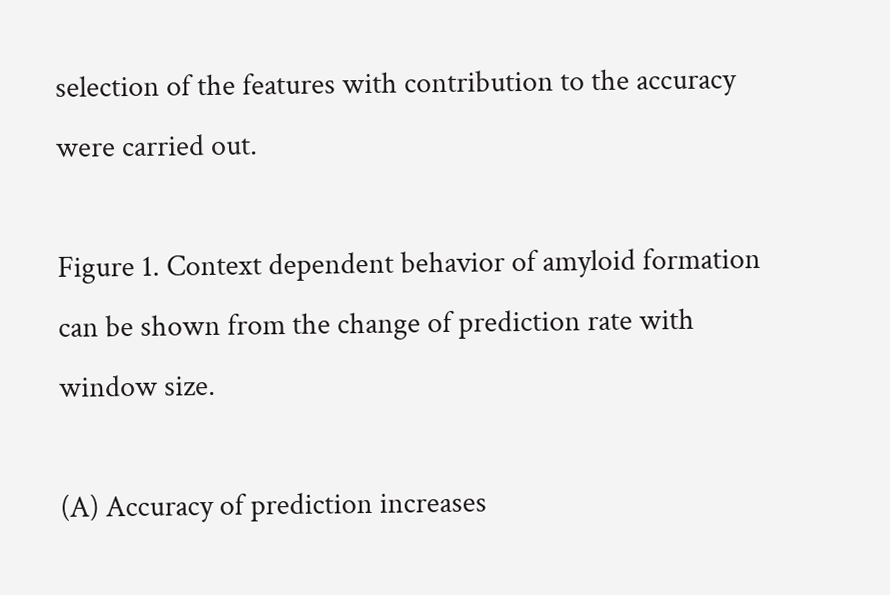selection of the features with contribution to the accuracy were carried out.

Figure 1. Context dependent behavior of amyloid formation can be shown from the change of prediction rate with window size.

(A) Accuracy of prediction increases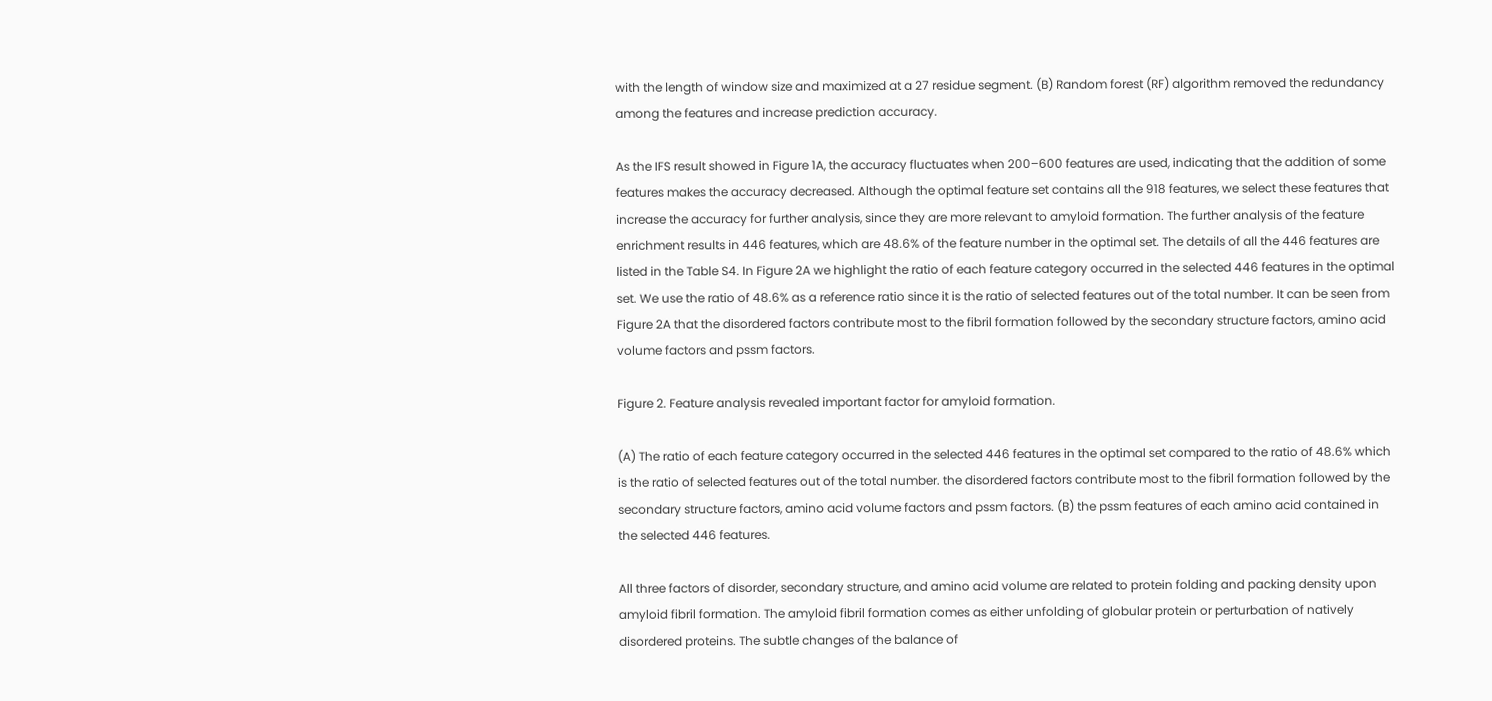with the length of window size and maximized at a 27 residue segment. (B) Random forest (RF) algorithm removed the redundancy among the features and increase prediction accuracy.

As the IFS result showed in Figure 1A, the accuracy fluctuates when 200–600 features are used, indicating that the addition of some features makes the accuracy decreased. Although the optimal feature set contains all the 918 features, we select these features that increase the accuracy for further analysis, since they are more relevant to amyloid formation. The further analysis of the feature enrichment results in 446 features, which are 48.6% of the feature number in the optimal set. The details of all the 446 features are listed in the Table S4. In Figure 2A we highlight the ratio of each feature category occurred in the selected 446 features in the optimal set. We use the ratio of 48.6% as a reference ratio since it is the ratio of selected features out of the total number. It can be seen from Figure 2A that the disordered factors contribute most to the fibril formation followed by the secondary structure factors, amino acid volume factors and pssm factors.

Figure 2. Feature analysis revealed important factor for amyloid formation.

(A) The ratio of each feature category occurred in the selected 446 features in the optimal set compared to the ratio of 48.6% which is the ratio of selected features out of the total number. the disordered factors contribute most to the fibril formation followed by the secondary structure factors, amino acid volume factors and pssm factors. (B) the pssm features of each amino acid contained in the selected 446 features.

All three factors of disorder, secondary structure, and amino acid volume are related to protein folding and packing density upon amyloid fibril formation. The amyloid fibril formation comes as either unfolding of globular protein or perturbation of natively disordered proteins. The subtle changes of the balance of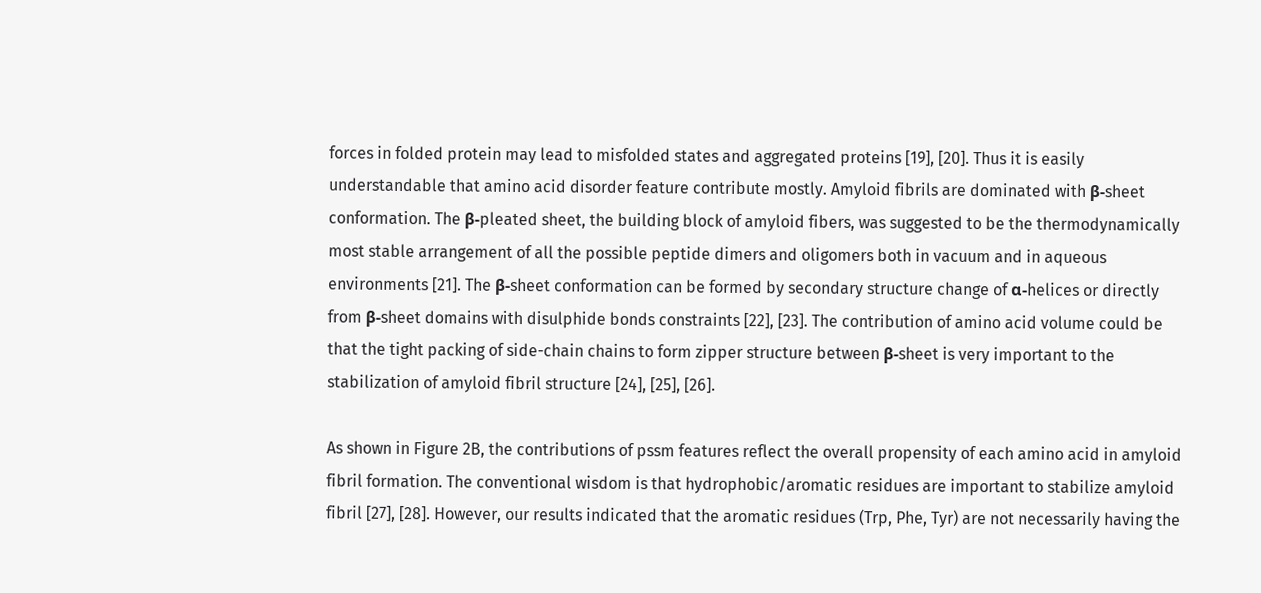forces in folded protein may lead to misfolded states and aggregated proteins [19], [20]. Thus it is easily understandable that amino acid disorder feature contribute mostly. Amyloid fibrils are dominated with β-sheet conformation. The β-pleated sheet, the building block of amyloid fibers, was suggested to be the thermodynamically most stable arrangement of all the possible peptide dimers and oligomers both in vacuum and in aqueous environments [21]. The β-sheet conformation can be formed by secondary structure change of α-helices or directly from β-sheet domains with disulphide bonds constraints [22], [23]. The contribution of amino acid volume could be that the tight packing of side-chain chains to form zipper structure between β-sheet is very important to the stabilization of amyloid fibril structure [24], [25], [26].

As shown in Figure 2B, the contributions of pssm features reflect the overall propensity of each amino acid in amyloid fibril formation. The conventional wisdom is that hydrophobic/aromatic residues are important to stabilize amyloid fibril [27], [28]. However, our results indicated that the aromatic residues (Trp, Phe, Tyr) are not necessarily having the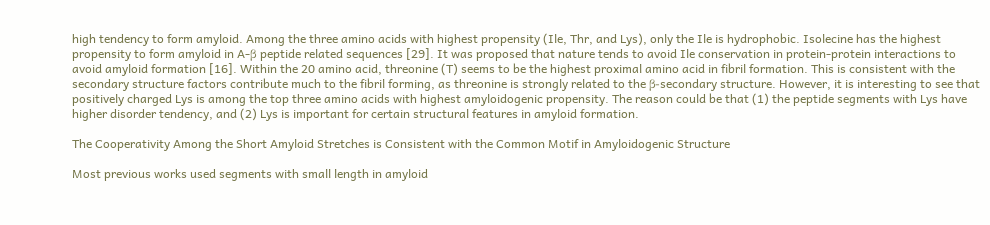high tendency to form amyloid. Among the three amino acids with highest propensity (Ile, Thr, and Lys), only the Ile is hydrophobic. Isolecine has the highest propensity to form amyloid in A-β peptide related sequences [29]. It was proposed that nature tends to avoid Ile conservation in protein-protein interactions to avoid amyloid formation [16]. Within the 20 amino acid, threonine (T) seems to be the highest proximal amino acid in fibril formation. This is consistent with the secondary structure factors contribute much to the fibril forming, as threonine is strongly related to the β-secondary structure. However, it is interesting to see that positively charged Lys is among the top three amino acids with highest amyloidogenic propensity. The reason could be that (1) the peptide segments with Lys have higher disorder tendency, and (2) Lys is important for certain structural features in amyloid formation.

The Cooperativity Among the Short Amyloid Stretches is Consistent with the Common Motif in Amyloidogenic Structure

Most previous works used segments with small length in amyloid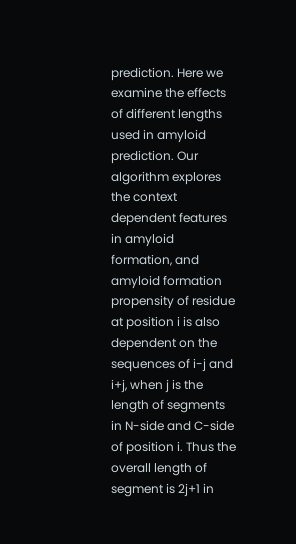prediction. Here we examine the effects of different lengths used in amyloid prediction. Our algorithm explores the context dependent features in amyloid formation, and amyloid formation propensity of residue at position i is also dependent on the sequences of i-j and i+j, when j is the length of segments in N-side and C-side of position i. Thus the overall length of segment is 2j+1 in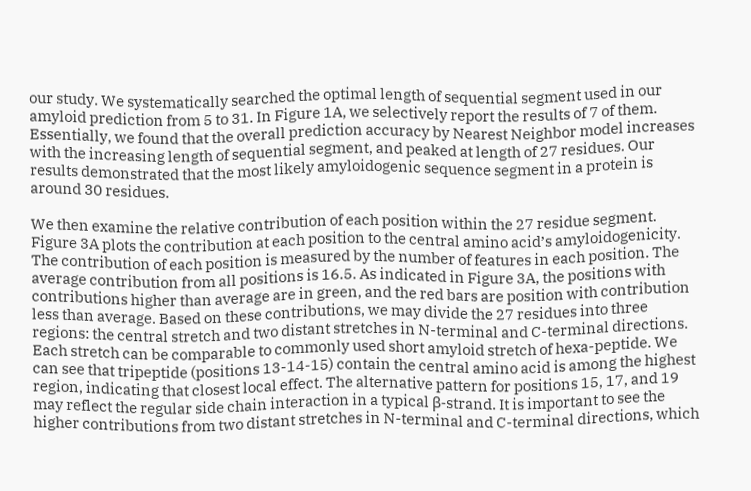our study. We systematically searched the optimal length of sequential segment used in our amyloid prediction from 5 to 31. In Figure 1A, we selectively report the results of 7 of them. Essentially, we found that the overall prediction accuracy by Nearest Neighbor model increases with the increasing length of sequential segment, and peaked at length of 27 residues. Our results demonstrated that the most likely amyloidogenic sequence segment in a protein is around 30 residues.

We then examine the relative contribution of each position within the 27 residue segment. Figure 3A plots the contribution at each position to the central amino acid’s amyloidogenicity. The contribution of each position is measured by the number of features in each position. The average contribution from all positions is 16.5. As indicated in Figure 3A, the positions with contributions higher than average are in green, and the red bars are position with contribution less than average. Based on these contributions, we may divide the 27 residues into three regions: the central stretch and two distant stretches in N-terminal and C-terminal directions. Each stretch can be comparable to commonly used short amyloid stretch of hexa-peptide. We can see that tripeptide (positions 13-14-15) contain the central amino acid is among the highest region, indicating that closest local effect. The alternative pattern for positions 15, 17, and 19 may reflect the regular side chain interaction in a typical β-strand. It is important to see the higher contributions from two distant stretches in N-terminal and C-terminal directions, which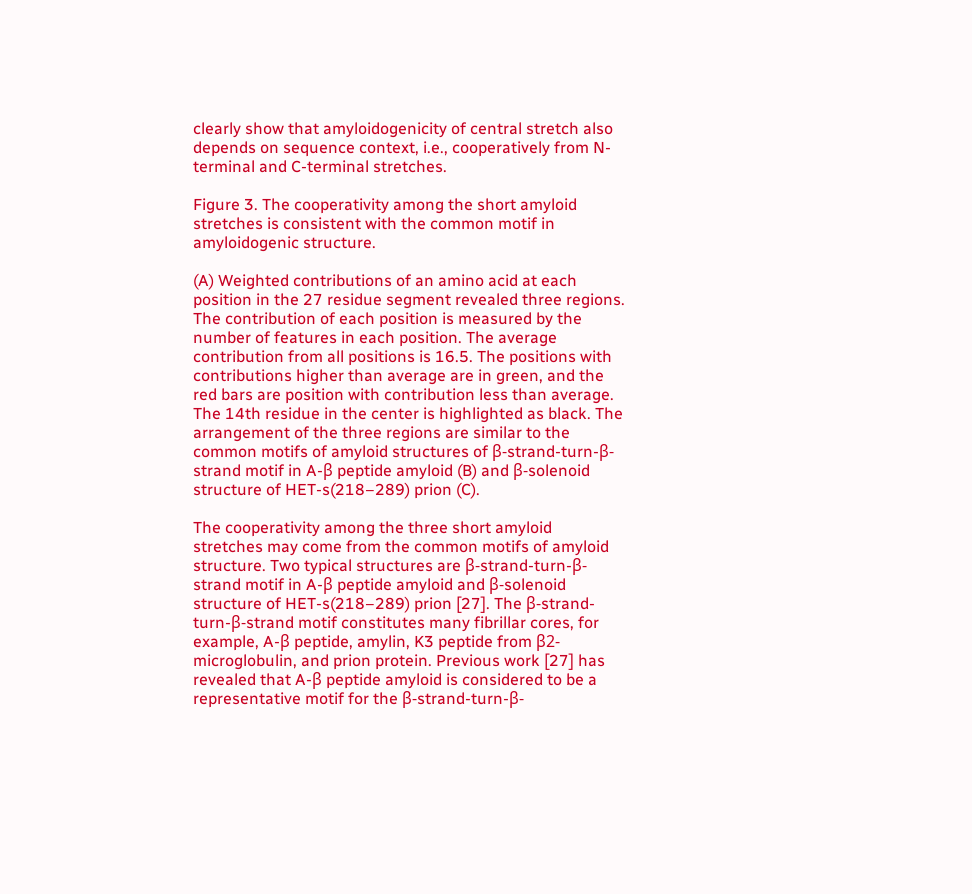clearly show that amyloidogenicity of central stretch also depends on sequence context, i.e., cooperatively from N-terminal and C-terminal stretches.

Figure 3. The cooperativity among the short amyloid stretches is consistent with the common motif in amyloidogenic structure.

(A) Weighted contributions of an amino acid at each position in the 27 residue segment revealed three regions. The contribution of each position is measured by the number of features in each position. The average contribution from all positions is 16.5. The positions with contributions higher than average are in green, and the red bars are position with contribution less than average. The 14th residue in the center is highlighted as black. The arrangement of the three regions are similar to the common motifs of amyloid structures of β-strand-turn-β-strand motif in A-β peptide amyloid (B) and β-solenoid structure of HET-s(218–289) prion (C).

The cooperativity among the three short amyloid stretches may come from the common motifs of amyloid structure. Two typical structures are β-strand-turn-β-strand motif in A-β peptide amyloid and β-solenoid structure of HET-s(218–289) prion [27]. The β-strand-turn-β-strand motif constitutes many fibrillar cores, for example, A-β peptide, amylin, K3 peptide from β2-microglobulin, and prion protein. Previous work [27] has revealed that A-β peptide amyloid is considered to be a representative motif for the β-strand-turn-β-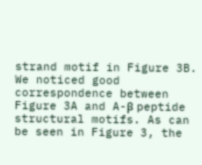strand motif in Figure 3B. We noticed good correspondence between Figure 3A and A-β peptide structural motifs. As can be seen in Figure 3, the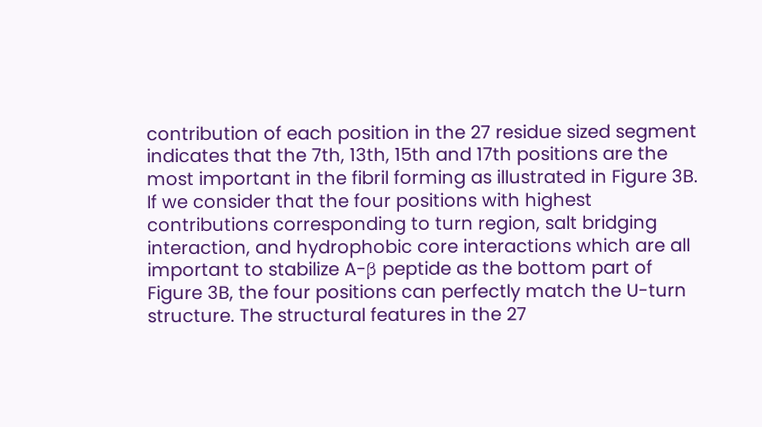contribution of each position in the 27 residue sized segment indicates that the 7th, 13th, 15th and 17th positions are the most important in the fibril forming as illustrated in Figure 3B. If we consider that the four positions with highest contributions corresponding to turn region, salt bridging interaction, and hydrophobic core interactions which are all important to stabilize A-β peptide as the bottom part of Figure 3B, the four positions can perfectly match the U-turn structure. The structural features in the 27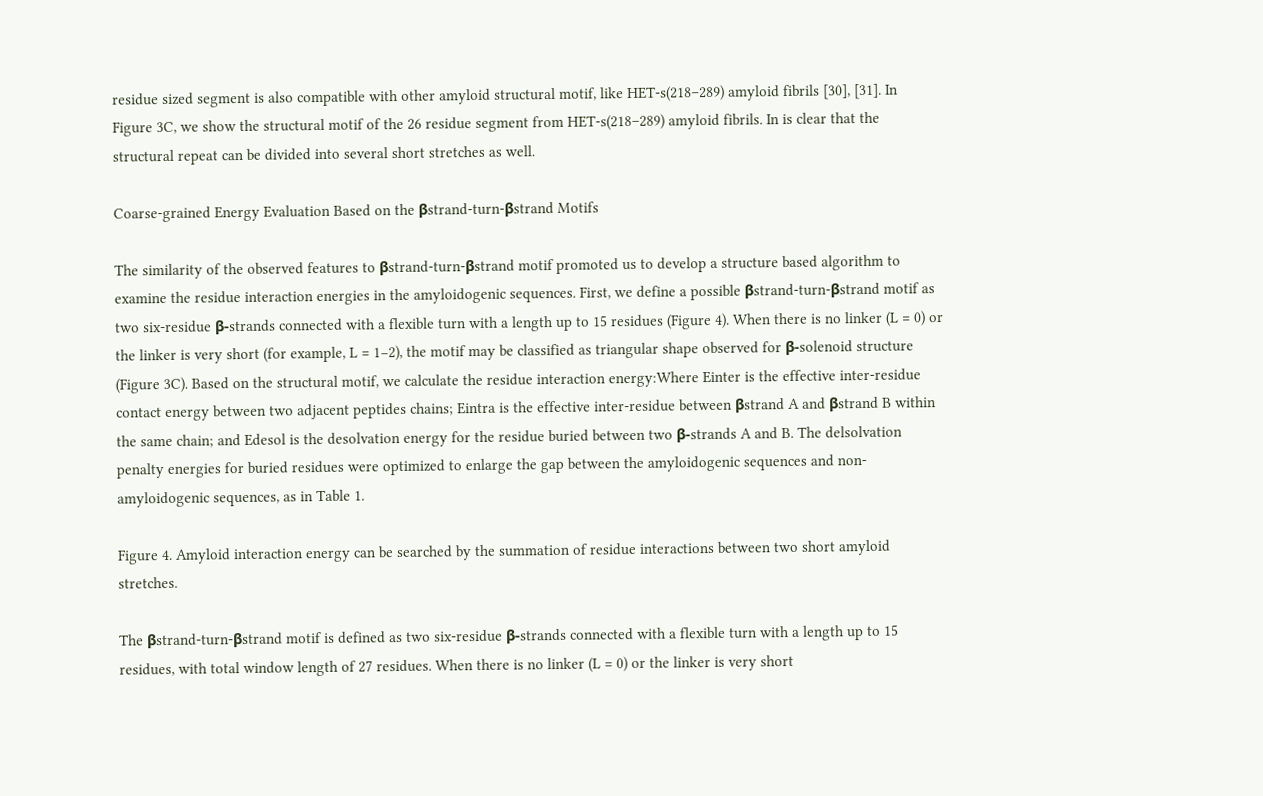residue sized segment is also compatible with other amyloid structural motif, like HET-s(218–289) amyloid fibrils [30], [31]. In Figure 3C, we show the structural motif of the 26 residue segment from HET-s(218–289) amyloid fibrils. In is clear that the structural repeat can be divided into several short stretches as well.

Coarse-grained Energy Evaluation Based on the βstrand-turn-βstrand Motifs

The similarity of the observed features to βstrand-turn-βstrand motif promoted us to develop a structure based algorithm to examine the residue interaction energies in the amyloidogenic sequences. First, we define a possible βstrand-turn-βstrand motif as two six-residue β-strands connected with a flexible turn with a length up to 15 residues (Figure 4). When there is no linker (L = 0) or the linker is very short (for example, L = 1−2), the motif may be classified as triangular shape observed for β-solenoid structure (Figure 3C). Based on the structural motif, we calculate the residue interaction energy:Where Einter is the effective inter-residue contact energy between two adjacent peptides chains; Eintra is the effective inter-residue between βstrand A and βstrand B within the same chain; and Edesol is the desolvation energy for the residue buried between two β-strands A and B. The delsolvation penalty energies for buried residues were optimized to enlarge the gap between the amyloidogenic sequences and non-amyloidogenic sequences, as in Table 1.

Figure 4. Amyloid interaction energy can be searched by the summation of residue interactions between two short amyloid stretches.

The βstrand-turn-βstrand motif is defined as two six-residue β-strands connected with a flexible turn with a length up to 15 residues, with total window length of 27 residues. When there is no linker (L = 0) or the linker is very short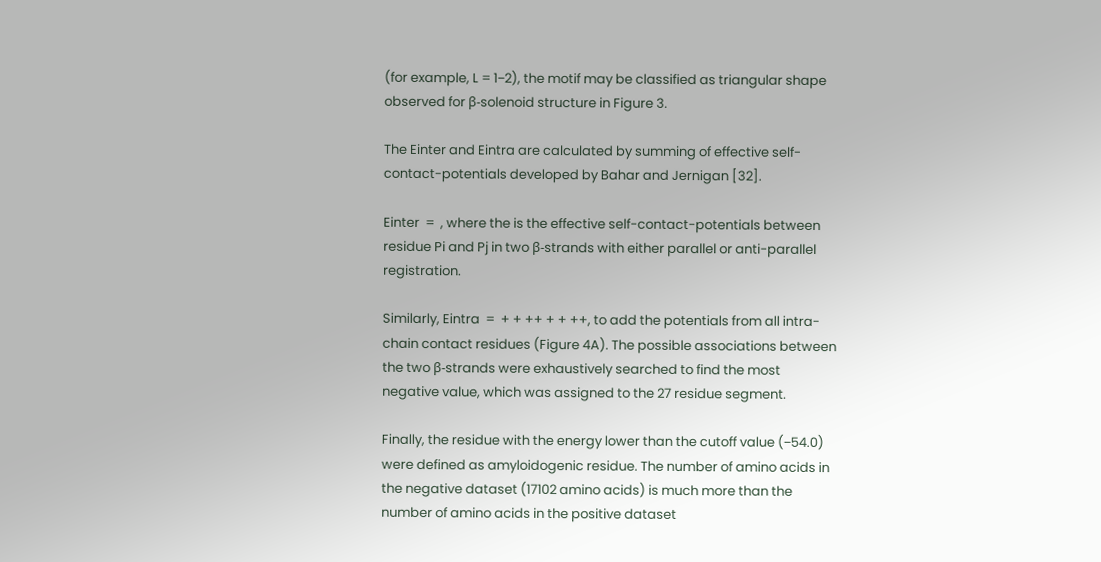(for example, L = 1−2), the motif may be classified as triangular shape observed for β-solenoid structure in Figure 3.

The Einter and Eintra are calculated by summing of effective self-contact-potentials developed by Bahar and Jernigan [32].

Einter  =  , where the is the effective self-contact-potentials between residue Pi and Pj in two β-strands with either parallel or anti-parallel registration.

Similarly, Eintra  =  + + ++ + + ++, to add the potentials from all intra-chain contact residues (Figure 4A). The possible associations between the two β-strands were exhaustively searched to find the most negative value, which was assigned to the 27 residue segment.

Finally, the residue with the energy lower than the cutoff value (−54.0) were defined as amyloidogenic residue. The number of amino acids in the negative dataset (17102 amino acids) is much more than the number of amino acids in the positive dataset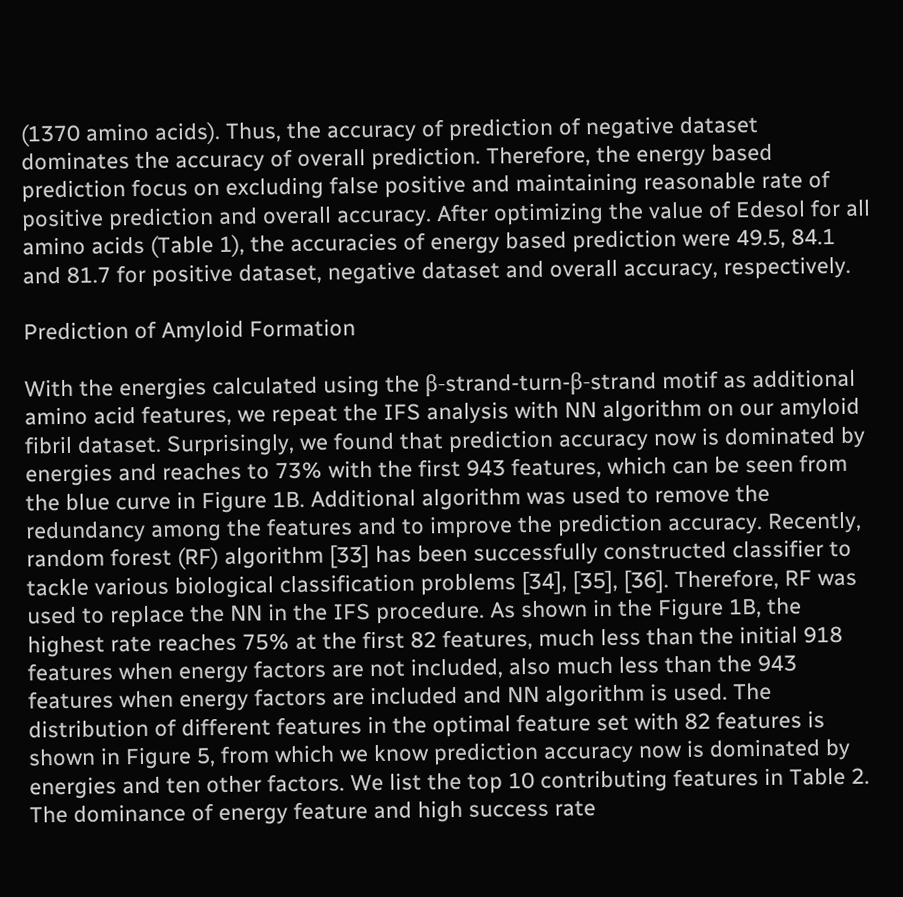(1370 amino acids). Thus, the accuracy of prediction of negative dataset dominates the accuracy of overall prediction. Therefore, the energy based prediction focus on excluding false positive and maintaining reasonable rate of positive prediction and overall accuracy. After optimizing the value of Edesol for all amino acids (Table 1), the accuracies of energy based prediction were 49.5, 84.1 and 81.7 for positive dataset, negative dataset and overall accuracy, respectively.

Prediction of Amyloid Formation

With the energies calculated using the β-strand-turn-β-strand motif as additional amino acid features, we repeat the IFS analysis with NN algorithm on our amyloid fibril dataset. Surprisingly, we found that prediction accuracy now is dominated by energies and reaches to 73% with the first 943 features, which can be seen from the blue curve in Figure 1B. Additional algorithm was used to remove the redundancy among the features and to improve the prediction accuracy. Recently, random forest (RF) algorithm [33] has been successfully constructed classifier to tackle various biological classification problems [34], [35], [36]. Therefore, RF was used to replace the NN in the IFS procedure. As shown in the Figure 1B, the highest rate reaches 75% at the first 82 features, much less than the initial 918 features when energy factors are not included, also much less than the 943 features when energy factors are included and NN algorithm is used. The distribution of different features in the optimal feature set with 82 features is shown in Figure 5, from which we know prediction accuracy now is dominated by energies and ten other factors. We list the top 10 contributing features in Table 2. The dominance of energy feature and high success rate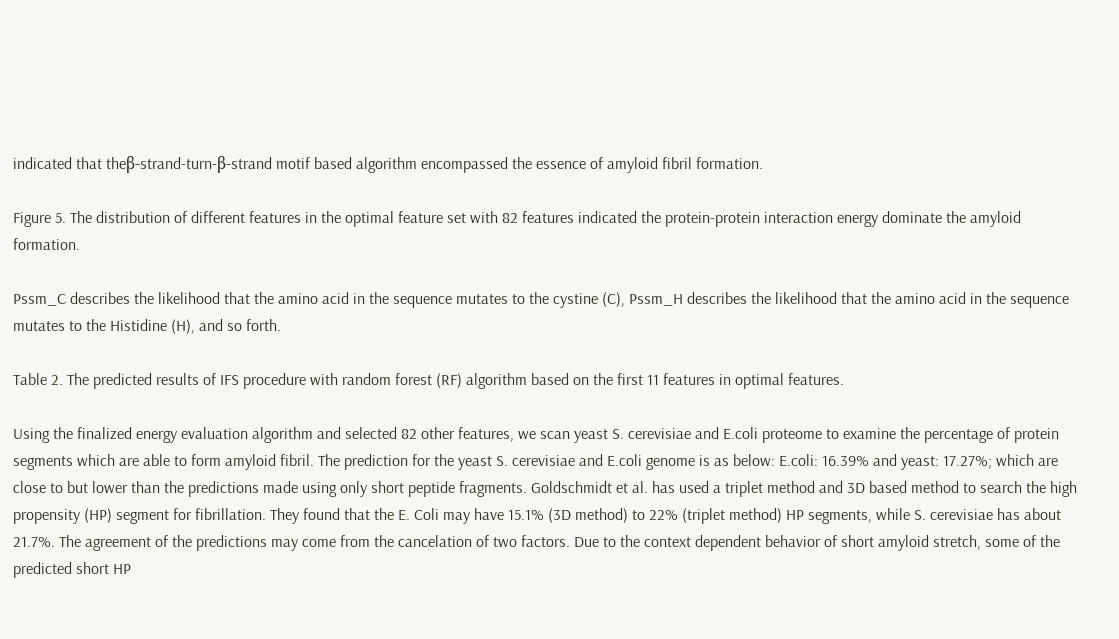indicated that theβ-strand-turn-β-strand motif based algorithm encompassed the essence of amyloid fibril formation.

Figure 5. The distribution of different features in the optimal feature set with 82 features indicated the protein-protein interaction energy dominate the amyloid formation.

Pssm_C describes the likelihood that the amino acid in the sequence mutates to the cystine (C), Pssm_H describes the likelihood that the amino acid in the sequence mutates to the Histidine (H), and so forth.

Table 2. The predicted results of IFS procedure with random forest (RF) algorithm based on the first 11 features in optimal features.

Using the finalized energy evaluation algorithm and selected 82 other features, we scan yeast S. cerevisiae and E.coli proteome to examine the percentage of protein segments which are able to form amyloid fibril. The prediction for the yeast S. cerevisiae and E.coli genome is as below: E.coli: 16.39% and yeast: 17.27%; which are close to but lower than the predictions made using only short peptide fragments. Goldschmidt et al. has used a triplet method and 3D based method to search the high propensity (HP) segment for fibrillation. They found that the E. Coli may have 15.1% (3D method) to 22% (triplet method) HP segments, while S. cerevisiae has about 21.7%. The agreement of the predictions may come from the cancelation of two factors. Due to the context dependent behavior of short amyloid stretch, some of the predicted short HP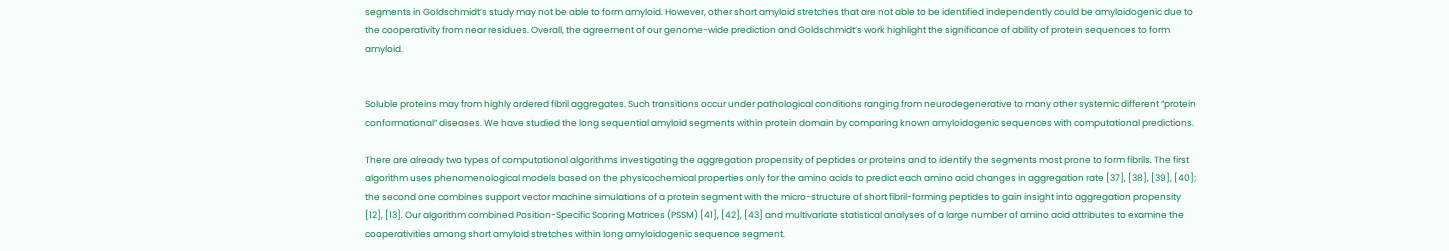segments in Goldschmidt’s study may not be able to form amyloid. However, other short amyloid stretches that are not able to be identified independently could be amyloidogenic due to the cooperativity from near residues. Overall, the agreement of our genome-wide prediction and Goldschmidt’s work highlight the significance of ability of protein sequences to form amyloid.


Soluble proteins may from highly ordered fibril aggregates. Such transitions occur under pathological conditions ranging from neurodegenerative to many other systemic different “protein conformational” diseases. We have studied the long sequential amyloid segments within protein domain by comparing known amyloidogenic sequences with computational predictions.

There are already two types of computational algorithms investigating the aggregation propensity of peptides or proteins and to identify the segments most prone to form fibrils. The first algorithm uses phenomenological models based on the physicochemical properties only for the amino acids to predict each amino acid changes in aggregation rate [37], [38], [39], [40]; the second one combines support vector machine simulations of a protein segment with the micro-structure of short fibril-forming peptides to gain insight into aggregation propensity [12], [13]. Our algorithm combined Position-Specific Scoring Matrices (PSSM) [41], [42], [43] and multivariate statistical analyses of a large number of amino acid attributes to examine the cooperativities among short amyloid stretches within long amyloidogenic sequence segment.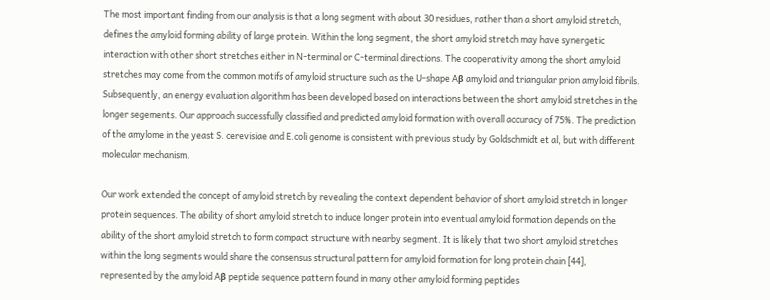The most important finding from our analysis is that a long segment with about 30 residues, rather than a short amyloid stretch, defines the amyloid forming ability of large protein. Within the long segment, the short amyloid stretch may have synergetic interaction with other short stretches either in N-terminal or C-terminal directions. The cooperativity among the short amyloid stretches may come from the common motifs of amyloid structure such as the U-shape Aβ amyloid and triangular prion amyloid fibrils. Subsequently, an energy evaluation algorithm has been developed based on interactions between the short amyloid stretches in the longer segements. Our approach successfully classified and predicted amyloid formation with overall accuracy of 75%. The prediction of the amylome in the yeast S. cerevisiae and E.coli genome is consistent with previous study by Goldschmidt et al, but with different molecular mechanism.

Our work extended the concept of amyloid stretch by revealing the context dependent behavior of short amyloid stretch in longer protein sequences. The ability of short amyloid stretch to induce longer protein into eventual amyloid formation depends on the ability of the short amyloid stretch to form compact structure with nearby segment. It is likely that two short amyloid stretches within the long segments would share the consensus structural pattern for amyloid formation for long protein chain [44], represented by the amyloid Aβ peptide sequence pattern found in many other amyloid forming peptides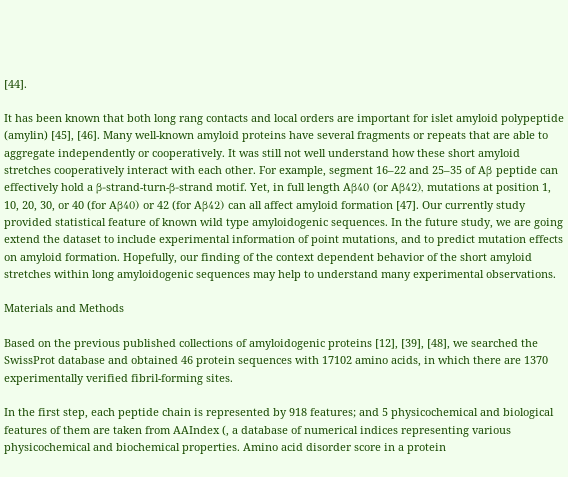[44].

It has been known that both long rang contacts and local orders are important for islet amyloid polypeptide (amylin) [45], [46]. Many well-known amyloid proteins have several fragments or repeats that are able to aggregate independently or cooperatively. It was still not well understand how these short amyloid stretches cooperatively interact with each other. For example, segment 16–22 and 25–35 of Aβ peptide can effectively hold a β-strand-turn-β-strand motif. Yet, in full length Aβ40 (or Aβ42), mutations at position 1, 10, 20, 30, or 40 (for Aβ40) or 42 (for Aβ42) can all affect amyloid formation [47]. Our currently study provided statistical feature of known wild type amyloidogenic sequences. In the future study, we are going extend the dataset to include experimental information of point mutations, and to predict mutation effects on amyloid formation. Hopefully, our finding of the context dependent behavior of the short amyloid stretches within long amyloidogenic sequences may help to understand many experimental observations.

Materials and Methods

Based on the previous published collections of amyloidogenic proteins [12], [39], [48], we searched the SwissProt database and obtained 46 protein sequences with 17102 amino acids, in which there are 1370 experimentally verified fibril-forming sites.

In the first step, each peptide chain is represented by 918 features; and 5 physicochemical and biological features of them are taken from AAIndex (, a database of numerical indices representing various physicochemical and biochemical properties. Amino acid disorder score in a protein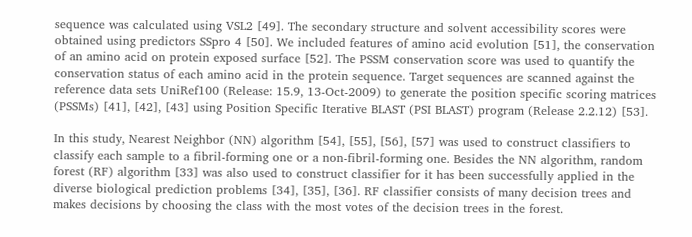sequence was calculated using VSL2 [49]. The secondary structure and solvent accessibility scores were obtained using predictors SSpro 4 [50]. We included features of amino acid evolution [51], the conservation of an amino acid on protein exposed surface [52]. The PSSM conservation score was used to quantify the conservation status of each amino acid in the protein sequence. Target sequences are scanned against the reference data sets UniRef100 (Release: 15.9, 13-Oct-2009) to generate the position specific scoring matrices (PSSMs) [41], [42], [43] using Position Specific Iterative BLAST (PSI BLAST) program (Release 2.2.12) [53].

In this study, Nearest Neighbor (NN) algorithm [54], [55], [56], [57] was used to construct classifiers to classify each sample to a fibril-forming one or a non-fibril-forming one. Besides the NN algorithm, random forest (RF) algorithm [33] was also used to construct classifier for it has been successfully applied in the diverse biological prediction problems [34], [35], [36]. RF classifier consists of many decision trees and makes decisions by choosing the class with the most votes of the decision trees in the forest.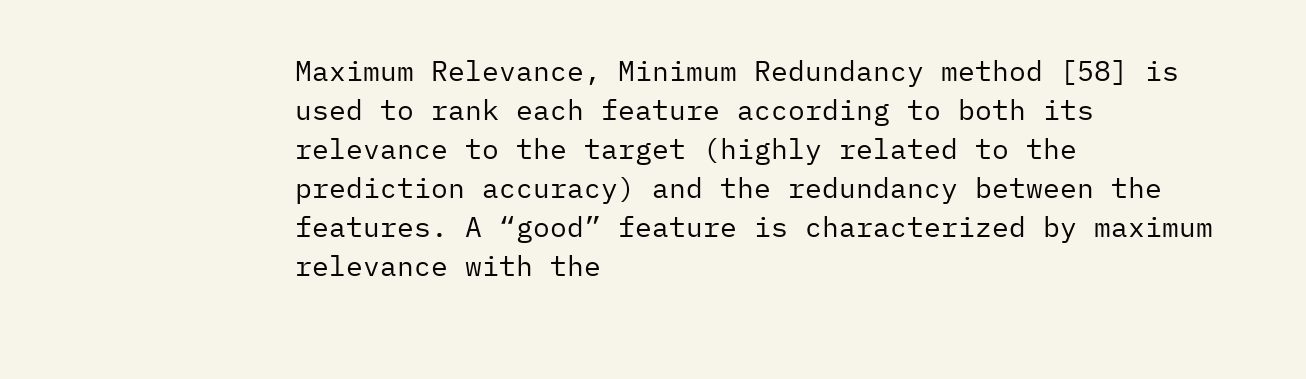Maximum Relevance, Minimum Redundancy method [58] is used to rank each feature according to both its relevance to the target (highly related to the prediction accuracy) and the redundancy between the features. A “good” feature is characterized by maximum relevance with the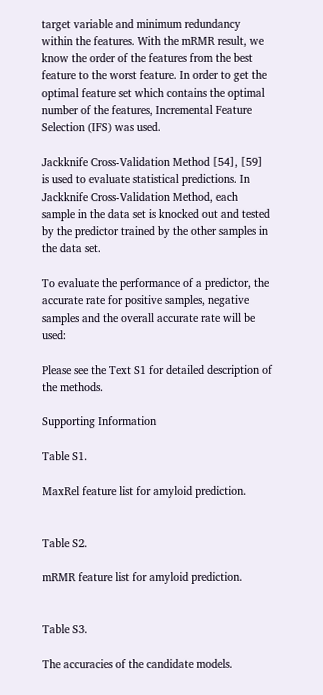target variable and minimum redundancy within the features. With the mRMR result, we know the order of the features from the best feature to the worst feature. In order to get the optimal feature set which contains the optimal number of the features, Incremental Feature Selection (IFS) was used.

Jackknife Cross-Validation Method [54], [59] is used to evaluate statistical predictions. In Jackknife Cross-Validation Method, each sample in the data set is knocked out and tested by the predictor trained by the other samples in the data set.

To evaluate the performance of a predictor, the accurate rate for positive samples, negative samples and the overall accurate rate will be used:

Please see the Text S1 for detailed description of the methods.

Supporting Information

Table S1.

MaxRel feature list for amyloid prediction.


Table S2.

mRMR feature list for amyloid prediction.


Table S3.

The accuracies of the candidate models.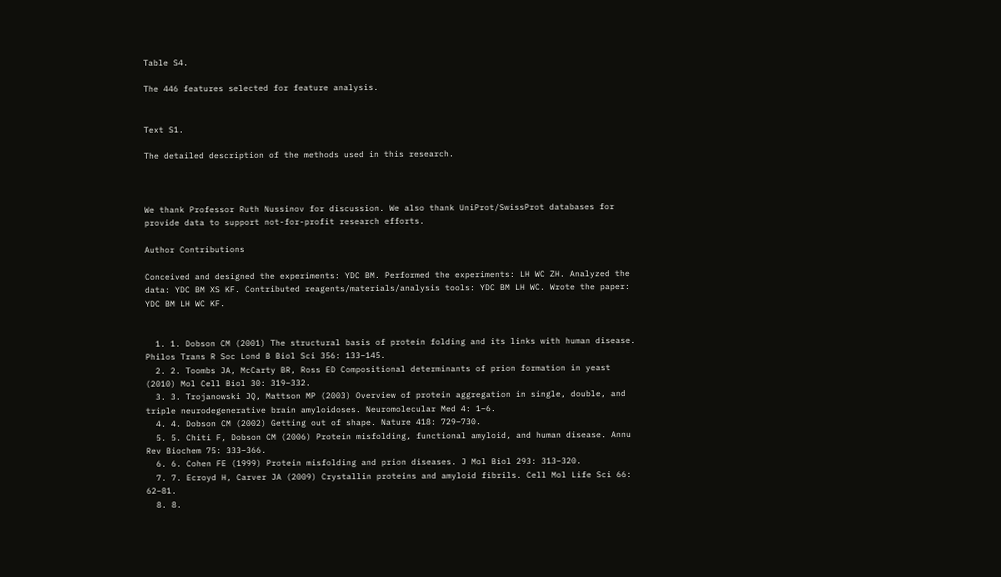Table S4.

The 446 features selected for feature analysis.


Text S1.

The detailed description of the methods used in this research.



We thank Professor Ruth Nussinov for discussion. We also thank UniProt/SwissProt databases for provide data to support not-for-profit research efforts.

Author Contributions

Conceived and designed the experiments: YDC BM. Performed the experiments: LH WC ZH. Analyzed the data: YDC BM XS KF. Contributed reagents/materials/analysis tools: YDC BM LH WC. Wrote the paper: YDC BM LH WC KF.


  1. 1. Dobson CM (2001) The structural basis of protein folding and its links with human disease. Philos Trans R Soc Lond B Biol Sci 356: 133–145.
  2. 2. Toombs JA, McCarty BR, Ross ED Compositional determinants of prion formation in yeast (2010) Mol Cell Biol 30: 319–332.
  3. 3. Trojanowski JQ, Mattson MP (2003) Overview of protein aggregation in single, double, and triple neurodegenerative brain amyloidoses. Neuromolecular Med 4: 1–6.
  4. 4. Dobson CM (2002) Getting out of shape. Nature 418: 729–730.
  5. 5. Chiti F, Dobson CM (2006) Protein misfolding, functional amyloid, and human disease. Annu Rev Biochem 75: 333–366.
  6. 6. Cohen FE (1999) Protein misfolding and prion diseases. J Mol Biol 293: 313–320.
  7. 7. Ecroyd H, Carver JA (2009) Crystallin proteins and amyloid fibrils. Cell Mol Life Sci 66: 62–81.
  8. 8.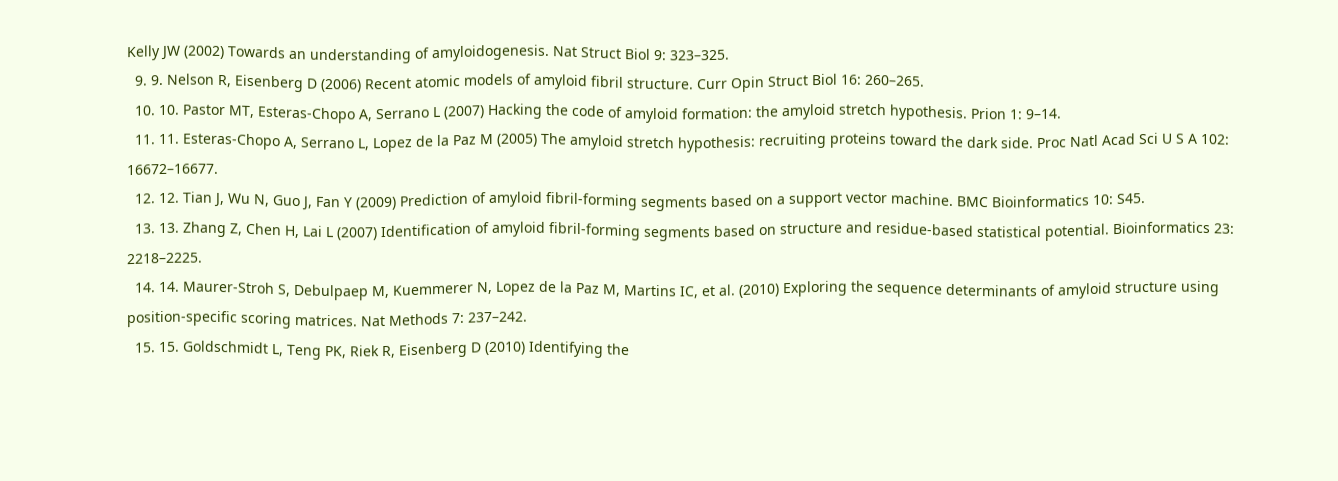Kelly JW (2002) Towards an understanding of amyloidogenesis. Nat Struct Biol 9: 323–325.
  9. 9. Nelson R, Eisenberg D (2006) Recent atomic models of amyloid fibril structure. Curr Opin Struct Biol 16: 260–265.
  10. 10. Pastor MT, Esteras-Chopo A, Serrano L (2007) Hacking the code of amyloid formation: the amyloid stretch hypothesis. Prion 1: 9–14.
  11. 11. Esteras-Chopo A, Serrano L, Lopez de la Paz M (2005) The amyloid stretch hypothesis: recruiting proteins toward the dark side. Proc Natl Acad Sci U S A 102: 16672–16677.
  12. 12. Tian J, Wu N, Guo J, Fan Y (2009) Prediction of amyloid fibril-forming segments based on a support vector machine. BMC Bioinformatics 10: S45.
  13. 13. Zhang Z, Chen H, Lai L (2007) Identification of amyloid fibril-forming segments based on structure and residue-based statistical potential. Bioinformatics 23: 2218–2225.
  14. 14. Maurer-Stroh S, Debulpaep M, Kuemmerer N, Lopez de la Paz M, Martins IC, et al. (2010) Exploring the sequence determinants of amyloid structure using position-specific scoring matrices. Nat Methods 7: 237–242.
  15. 15. Goldschmidt L, Teng PK, Riek R, Eisenberg D (2010) Identifying the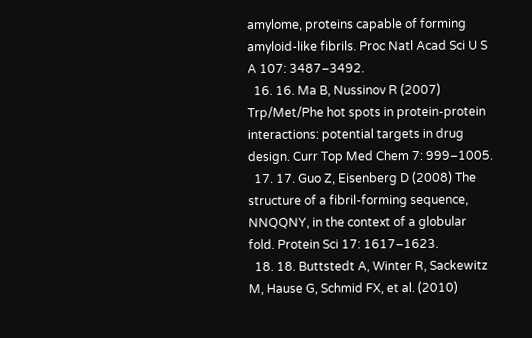amylome, proteins capable of forming amyloid-like fibrils. Proc Natl Acad Sci U S A 107: 3487–3492.
  16. 16. Ma B, Nussinov R (2007) Trp/Met/Phe hot spots in protein-protein interactions: potential targets in drug design. Curr Top Med Chem 7: 999–1005.
  17. 17. Guo Z, Eisenberg D (2008) The structure of a fibril-forming sequence, NNQQNY, in the context of a globular fold. Protein Sci 17: 1617–1623.
  18. 18. Buttstedt A, Winter R, Sackewitz M, Hause G, Schmid FX, et al. (2010)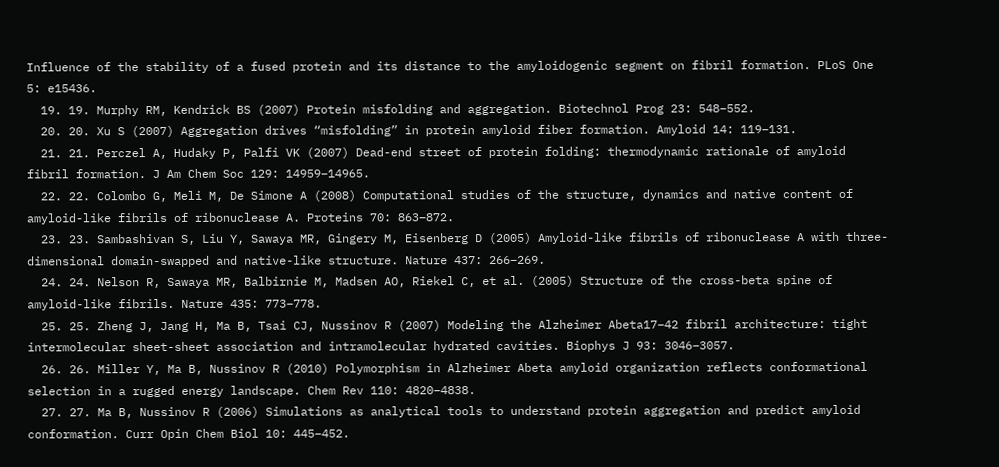Influence of the stability of a fused protein and its distance to the amyloidogenic segment on fibril formation. PLoS One 5: e15436.
  19. 19. Murphy RM, Kendrick BS (2007) Protein misfolding and aggregation. Biotechnol Prog 23: 548–552.
  20. 20. Xu S (2007) Aggregation drives “misfolding” in protein amyloid fiber formation. Amyloid 14: 119–131.
  21. 21. Perczel A, Hudaky P, Palfi VK (2007) Dead-end street of protein folding: thermodynamic rationale of amyloid fibril formation. J Am Chem Soc 129: 14959–14965.
  22. 22. Colombo G, Meli M, De Simone A (2008) Computational studies of the structure, dynamics and native content of amyloid-like fibrils of ribonuclease A. Proteins 70: 863–872.
  23. 23. Sambashivan S, Liu Y, Sawaya MR, Gingery M, Eisenberg D (2005) Amyloid-like fibrils of ribonuclease A with three-dimensional domain-swapped and native-like structure. Nature 437: 266–269.
  24. 24. Nelson R, Sawaya MR, Balbirnie M, Madsen AO, Riekel C, et al. (2005) Structure of the cross-beta spine of amyloid-like fibrils. Nature 435: 773–778.
  25. 25. Zheng J, Jang H, Ma B, Tsai CJ, Nussinov R (2007) Modeling the Alzheimer Abeta17–42 fibril architecture: tight intermolecular sheet-sheet association and intramolecular hydrated cavities. Biophys J 93: 3046–3057.
  26. 26. Miller Y, Ma B, Nussinov R (2010) Polymorphism in Alzheimer Abeta amyloid organization reflects conformational selection in a rugged energy landscape. Chem Rev 110: 4820–4838.
  27. 27. Ma B, Nussinov R (2006) Simulations as analytical tools to understand protein aggregation and predict amyloid conformation. Curr Opin Chem Biol 10: 445–452.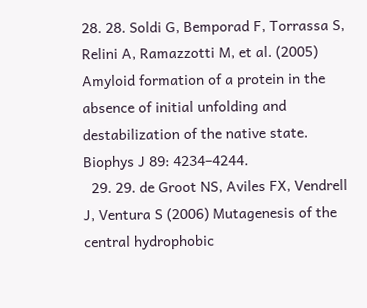28. 28. Soldi G, Bemporad F, Torrassa S, Relini A, Ramazzotti M, et al. (2005) Amyloid formation of a protein in the absence of initial unfolding and destabilization of the native state. Biophys J 89: 4234–4244.
  29. 29. de Groot NS, Aviles FX, Vendrell J, Ventura S (2006) Mutagenesis of the central hydrophobic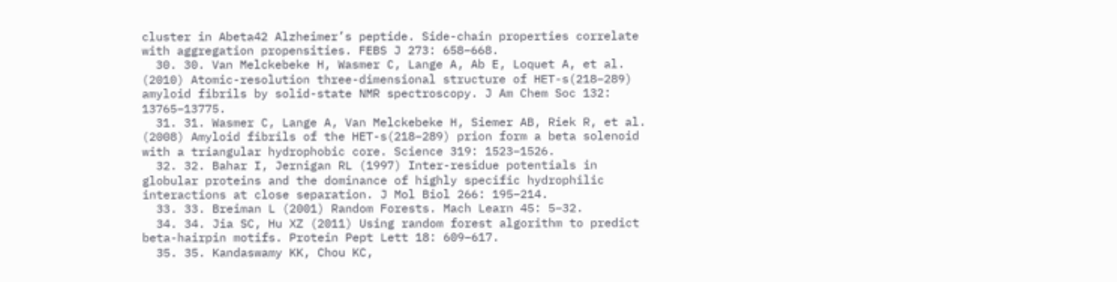cluster in Abeta42 Alzheimer’s peptide. Side-chain properties correlate with aggregation propensities. FEBS J 273: 658–668.
  30. 30. Van Melckebeke H, Wasmer C, Lange A, Ab E, Loquet A, et al. (2010) Atomic-resolution three-dimensional structure of HET-s(218–289) amyloid fibrils by solid-state NMR spectroscopy. J Am Chem Soc 132: 13765–13775.
  31. 31. Wasmer C, Lange A, Van Melckebeke H, Siemer AB, Riek R, et al. (2008) Amyloid fibrils of the HET-s(218–289) prion form a beta solenoid with a triangular hydrophobic core. Science 319: 1523–1526.
  32. 32. Bahar I, Jernigan RL (1997) Inter-residue potentials in globular proteins and the dominance of highly specific hydrophilic interactions at close separation. J Mol Biol 266: 195–214.
  33. 33. Breiman L (2001) Random Forests. Mach Learn 45: 5–32.
  34. 34. Jia SC, Hu XZ (2011) Using random forest algorithm to predict beta-hairpin motifs. Protein Pept Lett 18: 609–617.
  35. 35. Kandaswamy KK, Chou KC,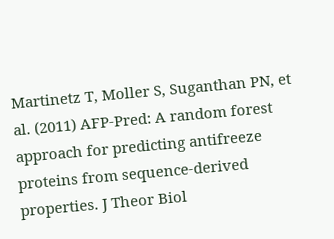Martinetz T, Moller S, Suganthan PN, et al. (2011) AFP-Pred: A random forest approach for predicting antifreeze proteins from sequence-derived properties. J Theor Biol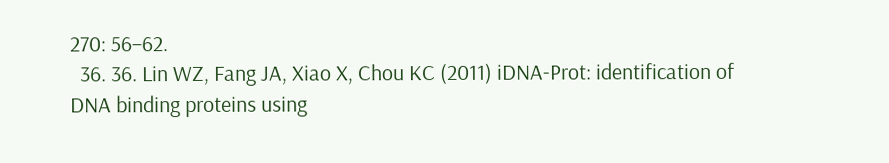270: 56–62.
  36. 36. Lin WZ, Fang JA, Xiao X, Chou KC (2011) iDNA-Prot: identification of DNA binding proteins using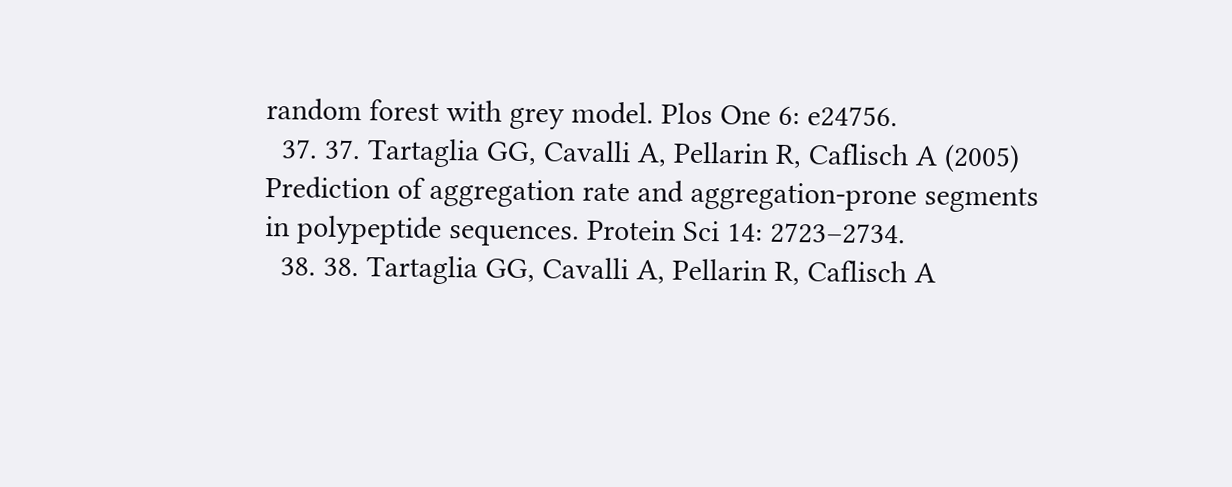random forest with grey model. Plos One 6: e24756.
  37. 37. Tartaglia GG, Cavalli A, Pellarin R, Caflisch A (2005) Prediction of aggregation rate and aggregation-prone segments in polypeptide sequences. Protein Sci 14: 2723–2734.
  38. 38. Tartaglia GG, Cavalli A, Pellarin R, Caflisch A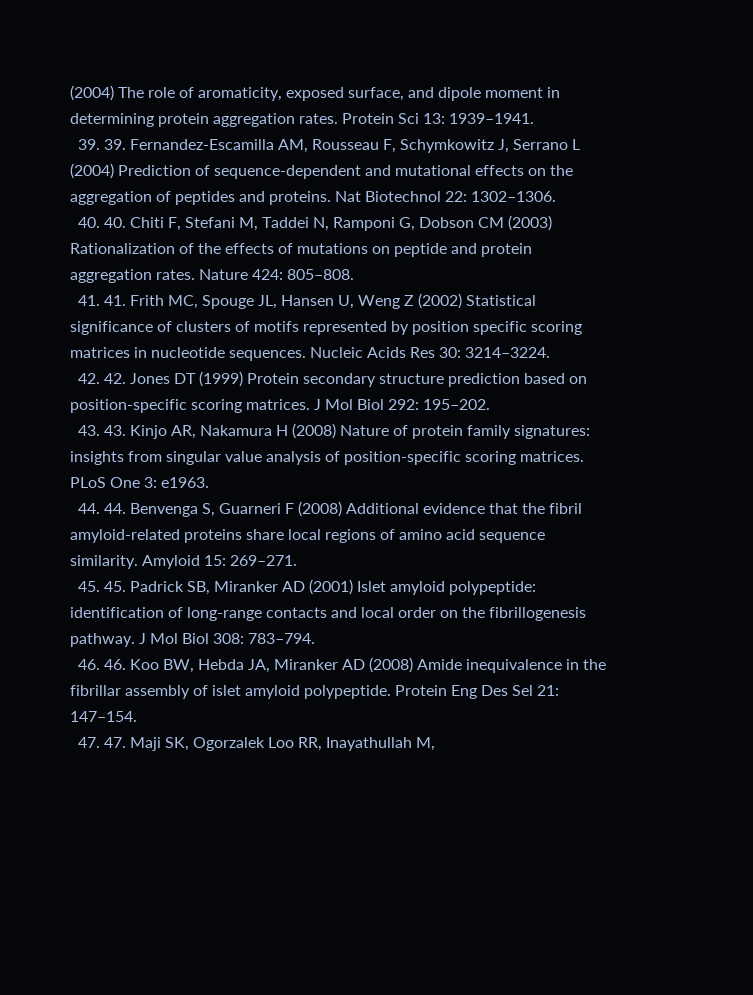(2004) The role of aromaticity, exposed surface, and dipole moment in determining protein aggregation rates. Protein Sci 13: 1939–1941.
  39. 39. Fernandez-Escamilla AM, Rousseau F, Schymkowitz J, Serrano L (2004) Prediction of sequence-dependent and mutational effects on the aggregation of peptides and proteins. Nat Biotechnol 22: 1302–1306.
  40. 40. Chiti F, Stefani M, Taddei N, Ramponi G, Dobson CM (2003) Rationalization of the effects of mutations on peptide and protein aggregation rates. Nature 424: 805–808.
  41. 41. Frith MC, Spouge JL, Hansen U, Weng Z (2002) Statistical significance of clusters of motifs represented by position specific scoring matrices in nucleotide sequences. Nucleic Acids Res 30: 3214–3224.
  42. 42. Jones DT (1999) Protein secondary structure prediction based on position-specific scoring matrices. J Mol Biol 292: 195–202.
  43. 43. Kinjo AR, Nakamura H (2008) Nature of protein family signatures: insights from singular value analysis of position-specific scoring matrices. PLoS One 3: e1963.
  44. 44. Benvenga S, Guarneri F (2008) Additional evidence that the fibril amyloid-related proteins share local regions of amino acid sequence similarity. Amyloid 15: 269–271.
  45. 45. Padrick SB, Miranker AD (2001) Islet amyloid polypeptide: identification of long-range contacts and local order on the fibrillogenesis pathway. J Mol Biol 308: 783–794.
  46. 46. Koo BW, Hebda JA, Miranker AD (2008) Amide inequivalence in the fibrillar assembly of islet amyloid polypeptide. Protein Eng Des Sel 21: 147–154.
  47. 47. Maji SK, Ogorzalek Loo RR, Inayathullah M,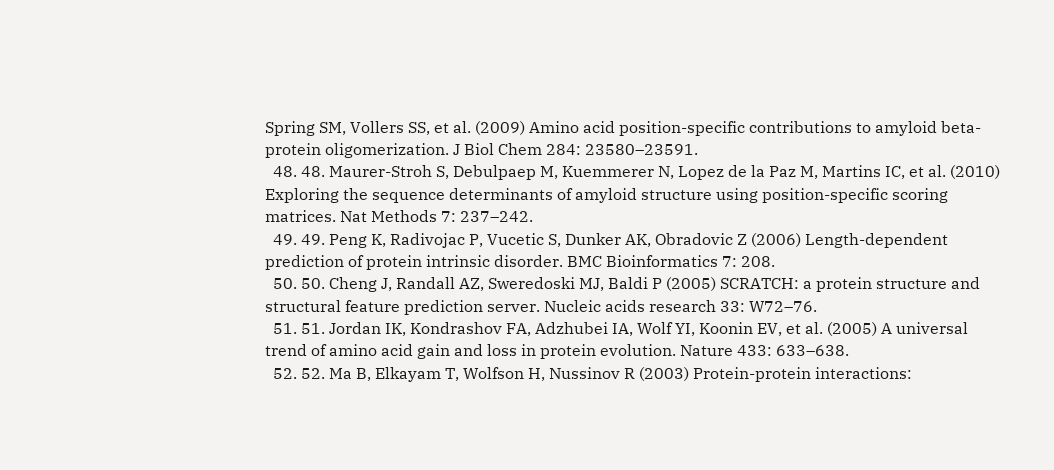Spring SM, Vollers SS, et al. (2009) Amino acid position-specific contributions to amyloid beta-protein oligomerization. J Biol Chem 284: 23580–23591.
  48. 48. Maurer-Stroh S, Debulpaep M, Kuemmerer N, Lopez de la Paz M, Martins IC, et al. (2010) Exploring the sequence determinants of amyloid structure using position-specific scoring matrices. Nat Methods 7: 237–242.
  49. 49. Peng K, Radivojac P, Vucetic S, Dunker AK, Obradovic Z (2006) Length-dependent prediction of protein intrinsic disorder. BMC Bioinformatics 7: 208.
  50. 50. Cheng J, Randall AZ, Sweredoski MJ, Baldi P (2005) SCRATCH: a protein structure and structural feature prediction server. Nucleic acids research 33: W72–76.
  51. 51. Jordan IK, Kondrashov FA, Adzhubei IA, Wolf YI, Koonin EV, et al. (2005) A universal trend of amino acid gain and loss in protein evolution. Nature 433: 633–638.
  52. 52. Ma B, Elkayam T, Wolfson H, Nussinov R (2003) Protein-protein interactions: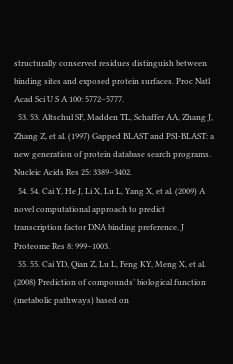structurally conserved residues distinguish between binding sites and exposed protein surfaces. Proc Natl Acad Sci U S A 100: 5772–5777.
  53. 53. Altschul SF, Madden TL, Schaffer AA, Zhang J, Zhang Z, et al. (1997) Gapped BLAST and PSI-BLAST: a new generation of protein database search programs. Nucleic Acids Res 25: 3389–3402.
  54. 54. Cai Y, He J, Li X, Lu L, Yang X, et al. (2009) A novel computational approach to predict transcription factor DNA binding preference. J Proteome Res 8: 999–1003.
  55. 55. Cai YD, Qian Z, Lu L, Feng KY, Meng X, et al. (2008) Prediction of compounds’ biological function (metabolic pathways) based on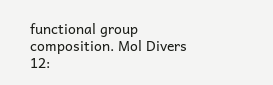functional group composition. Mol Divers 12: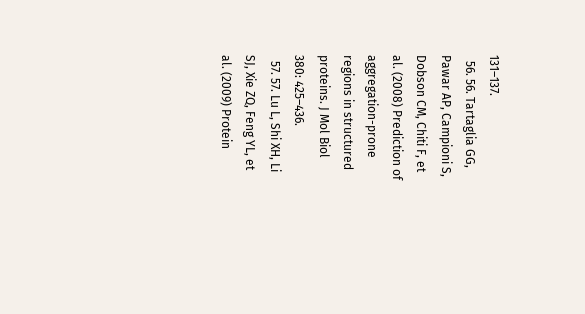131–137.
  56. 56. Tartaglia GG, Pawar AP, Campioni S, Dobson CM, Chiti F, et al. (2008) Prediction of aggregation-prone regions in structured proteins. J Mol Biol 380: 425–436.
  57. 57. Lu L, Shi XH, Li SJ, Xie ZQ, Feng YL, et al. (2009) Protein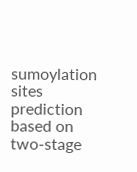sumoylation sites prediction based on two-stage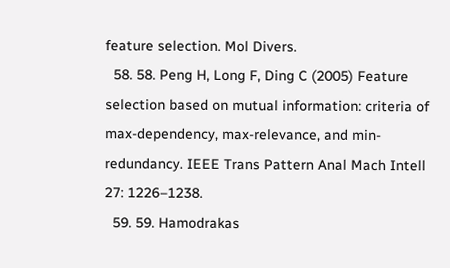feature selection. Mol Divers.
  58. 58. Peng H, Long F, Ding C (2005) Feature selection based on mutual information: criteria of max-dependency, max-relevance, and min-redundancy. IEEE Trans Pattern Anal Mach Intell 27: 1226–1238.
  59. 59. Hamodrakas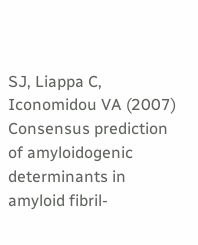SJ, Liappa C, Iconomidou VA (2007) Consensus prediction of amyloidogenic determinants in amyloid fibril-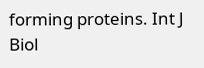forming proteins. Int J Biol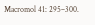Macromol 41: 295–300.